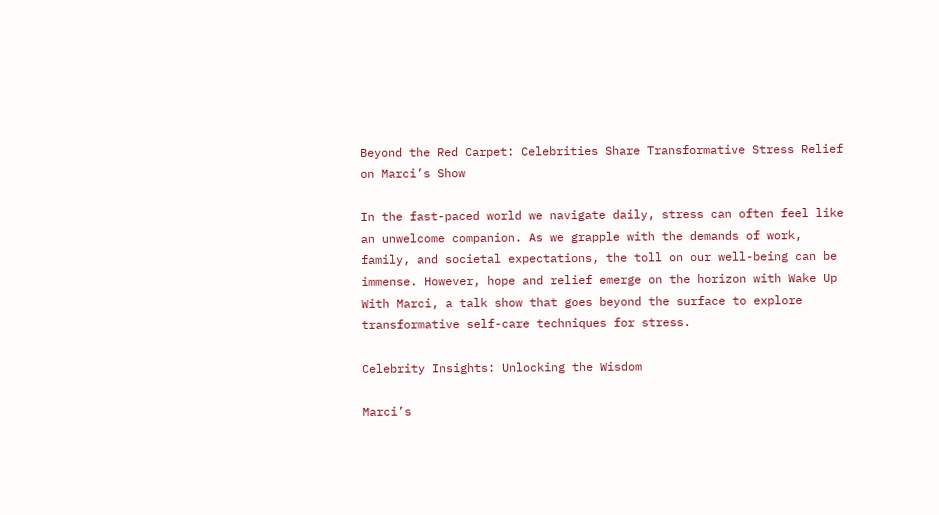Beyond the Red Carpet: Celebrities Share Transformative Stress Relief on Marci’s Show

In the fast-paced world we navigate daily, stress can often feel like an unwelcome companion. As we grapple with the demands of work, family, and societal expectations, the toll on our well-being can be immense. However, hope and relief emerge on the horizon with Wake Up With Marci, a talk show that goes beyond the surface to explore transformative self-care techniques for stress.

Celebrity Insights: Unlocking the Wisdom

Marci’s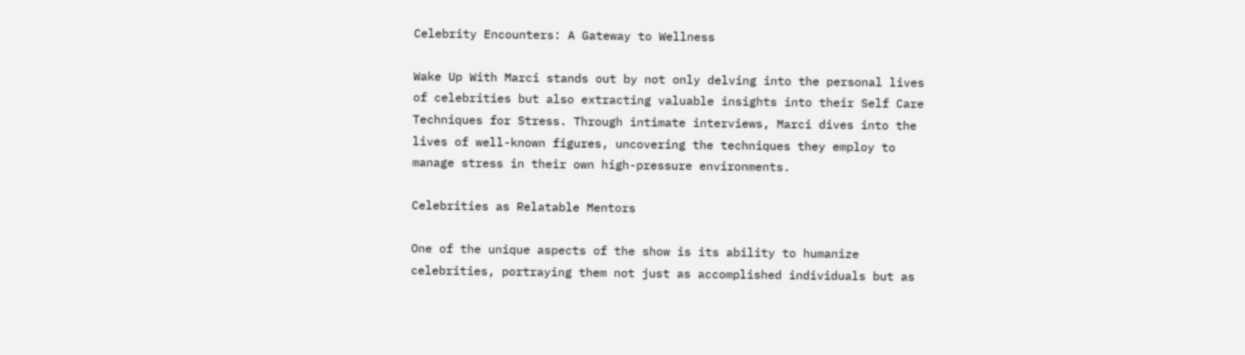Celebrity Encounters: A Gateway to Wellness

Wake Up With Marci stands out by not only delving into the personal lives of celebrities but also extracting valuable insights into their Self Care Techniques for Stress. Through intimate interviews, Marci dives into the lives of well-known figures, uncovering the techniques they employ to manage stress in their own high-pressure environments.

Celebrities as Relatable Mentors

One of the unique aspects of the show is its ability to humanize celebrities, portraying them not just as accomplished individuals but as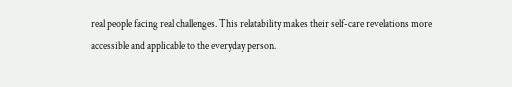real people facing real challenges. This relatability makes their self-care revelations more accessible and applicable to the everyday person.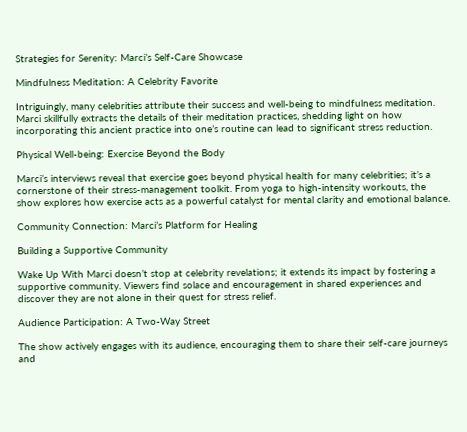Strategies for Serenity: Marci’s Self-Care Showcase

Mindfulness Meditation: A Celebrity Favorite

Intriguingly, many celebrities attribute their success and well-being to mindfulness meditation. Marci skillfully extracts the details of their meditation practices, shedding light on how incorporating this ancient practice into one’s routine can lead to significant stress reduction.

Physical Well-being: Exercise Beyond the Body

Marci’s interviews reveal that exercise goes beyond physical health for many celebrities; it’s a cornerstone of their stress-management toolkit. From yoga to high-intensity workouts, the show explores how exercise acts as a powerful catalyst for mental clarity and emotional balance.

Community Connection: Marci’s Platform for Healing

Building a Supportive Community

Wake Up With Marci doesn’t stop at celebrity revelations; it extends its impact by fostering a supportive community. Viewers find solace and encouragement in shared experiences and discover they are not alone in their quest for stress relief.

Audience Participation: A Two-Way Street

The show actively engages with its audience, encouraging them to share their self-care journeys and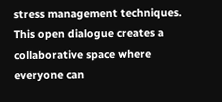stress management techniques. This open dialogue creates a collaborative space where everyone can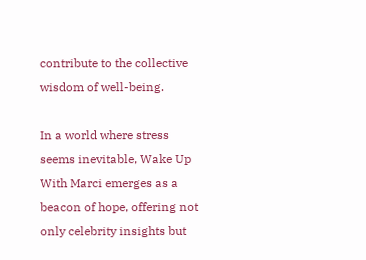contribute to the collective wisdom of well-being.

In a world where stress seems inevitable, Wake Up With Marci emerges as a beacon of hope, offering not only celebrity insights but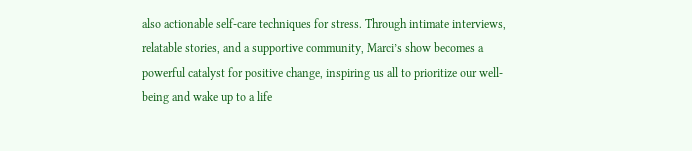also actionable self-care techniques for stress. Through intimate interviews, relatable stories, and a supportive community, Marci’s show becomes a powerful catalyst for positive change, inspiring us all to prioritize our well-being and wake up to a life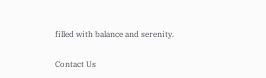filled with balance and serenity.

Contact Us